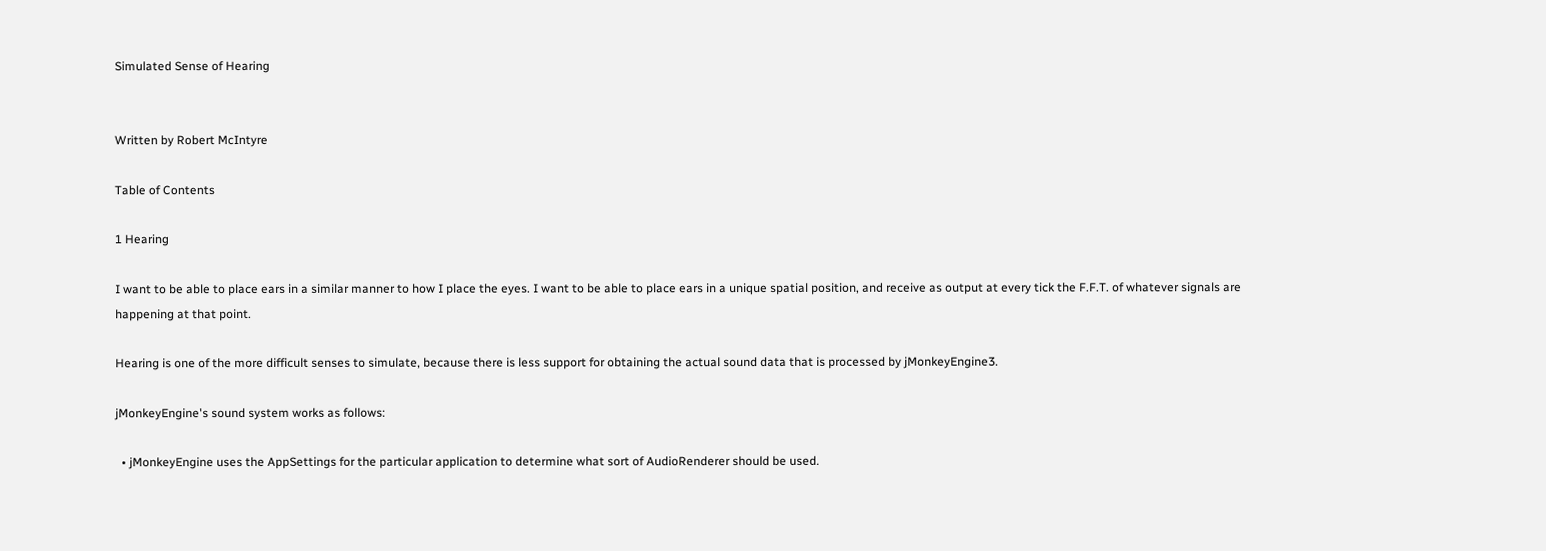Simulated Sense of Hearing


Written by Robert McIntyre

Table of Contents

1 Hearing

I want to be able to place ears in a similar manner to how I place the eyes. I want to be able to place ears in a unique spatial position, and receive as output at every tick the F.F.T. of whatever signals are happening at that point.

Hearing is one of the more difficult senses to simulate, because there is less support for obtaining the actual sound data that is processed by jMonkeyEngine3.

jMonkeyEngine's sound system works as follows:

  • jMonkeyEngine uses the AppSettings for the particular application to determine what sort of AudioRenderer should be used.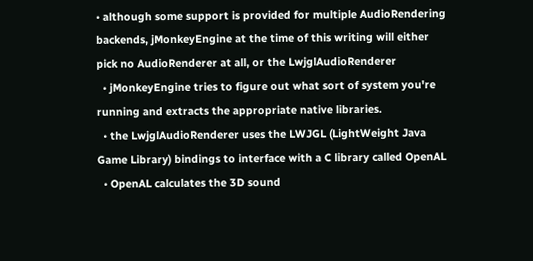• although some support is provided for multiple AudioRendering backends, jMonkeyEngine at the time of this writing will either pick no AudioRenderer at all, or the LwjglAudioRenderer
  • jMonkeyEngine tries to figure out what sort of system you're running and extracts the appropriate native libraries.
  • the LwjglAudioRenderer uses the LWJGL (LightWeight Java Game Library) bindings to interface with a C library called OpenAL
  • OpenAL calculates the 3D sound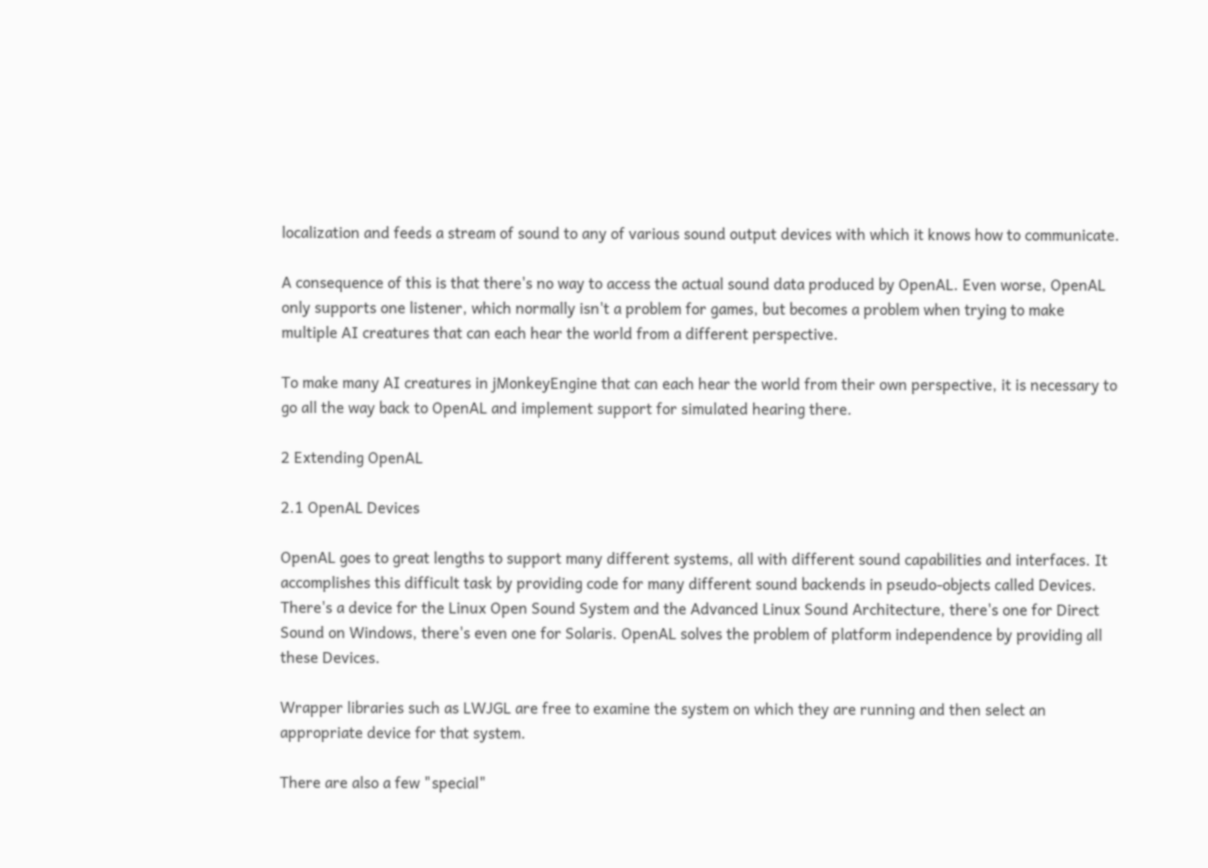localization and feeds a stream of sound to any of various sound output devices with which it knows how to communicate.

A consequence of this is that there's no way to access the actual sound data produced by OpenAL. Even worse, OpenAL only supports one listener, which normally isn't a problem for games, but becomes a problem when trying to make multiple AI creatures that can each hear the world from a different perspective.

To make many AI creatures in jMonkeyEngine that can each hear the world from their own perspective, it is necessary to go all the way back to OpenAL and implement support for simulated hearing there.

2 Extending OpenAL

2.1 OpenAL Devices

OpenAL goes to great lengths to support many different systems, all with different sound capabilities and interfaces. It accomplishes this difficult task by providing code for many different sound backends in pseudo-objects called Devices. There's a device for the Linux Open Sound System and the Advanced Linux Sound Architecture, there's one for Direct Sound on Windows, there's even one for Solaris. OpenAL solves the problem of platform independence by providing all these Devices.

Wrapper libraries such as LWJGL are free to examine the system on which they are running and then select an appropriate device for that system.

There are also a few "special"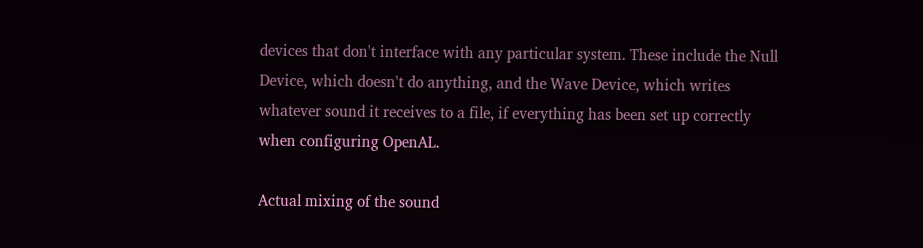devices that don't interface with any particular system. These include the Null Device, which doesn't do anything, and the Wave Device, which writes whatever sound it receives to a file, if everything has been set up correctly when configuring OpenAL.

Actual mixing of the sound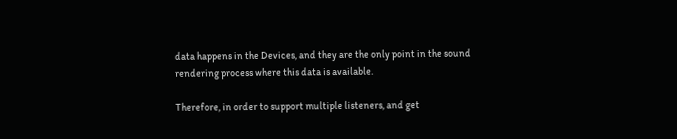data happens in the Devices, and they are the only point in the sound rendering process where this data is available.

Therefore, in order to support multiple listeners, and get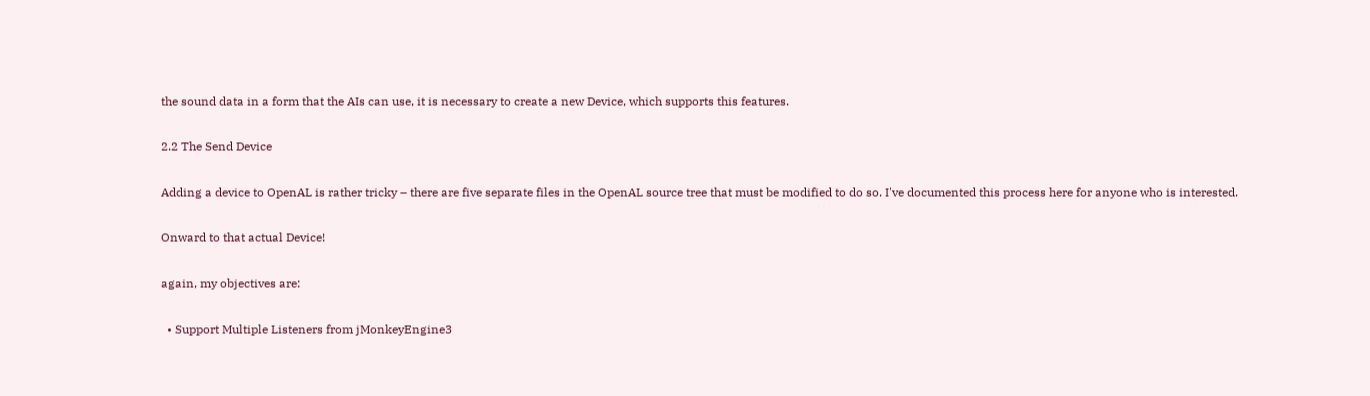the sound data in a form that the AIs can use, it is necessary to create a new Device, which supports this features.

2.2 The Send Device

Adding a device to OpenAL is rather tricky – there are five separate files in the OpenAL source tree that must be modified to do so. I've documented this process here for anyone who is interested.

Onward to that actual Device!

again, my objectives are:

  • Support Multiple Listeners from jMonkeyEngine3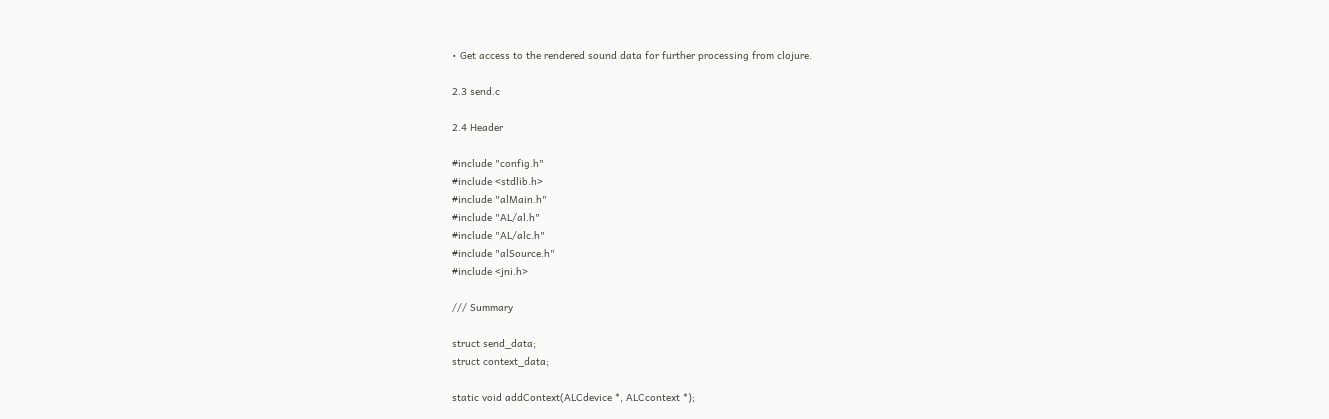• Get access to the rendered sound data for further processing from clojure.

2.3 send.c

2.4 Header

#include "config.h"
#include <stdlib.h>
#include "alMain.h"
#include "AL/al.h"
#include "AL/alc.h"
#include "alSource.h"
#include <jni.h>

/// Summary

struct send_data;
struct context_data;

static void addContext(ALCdevice *, ALCcontext *);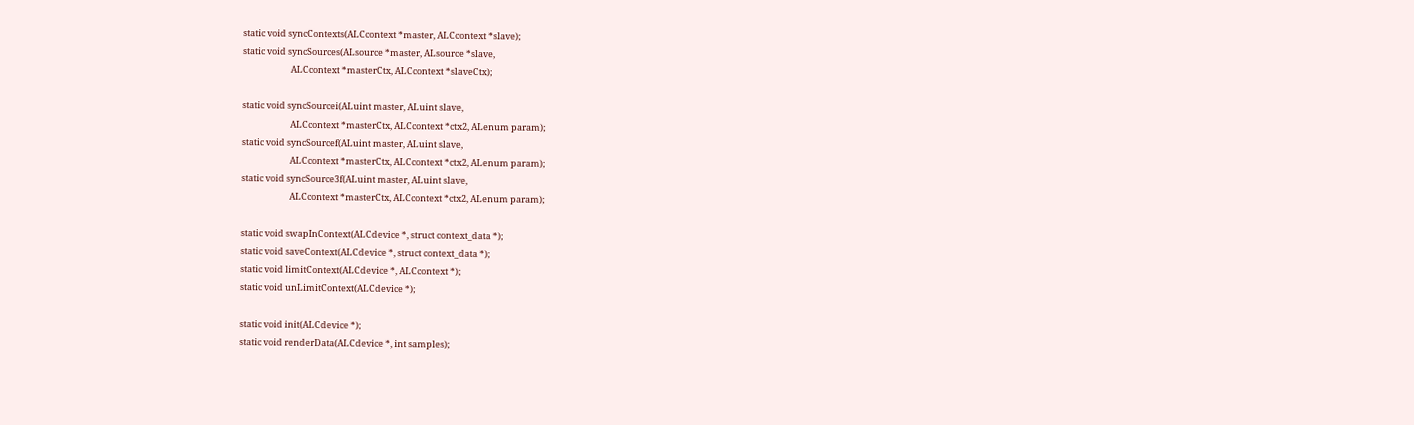static void syncContexts(ALCcontext *master, ALCcontext *slave);
static void syncSources(ALsource *master, ALsource *slave,
                        ALCcontext *masterCtx, ALCcontext *slaveCtx);

static void syncSourcei(ALuint master, ALuint slave,
                        ALCcontext *masterCtx, ALCcontext *ctx2, ALenum param);
static void syncSourcef(ALuint master, ALuint slave,
                        ALCcontext *masterCtx, ALCcontext *ctx2, ALenum param);
static void syncSource3f(ALuint master, ALuint slave,
                        ALCcontext *masterCtx, ALCcontext *ctx2, ALenum param);

static void swapInContext(ALCdevice *, struct context_data *);
static void saveContext(ALCdevice *, struct context_data *);
static void limitContext(ALCdevice *, ALCcontext *);
static void unLimitContext(ALCdevice *);

static void init(ALCdevice *);
static void renderData(ALCdevice *, int samples);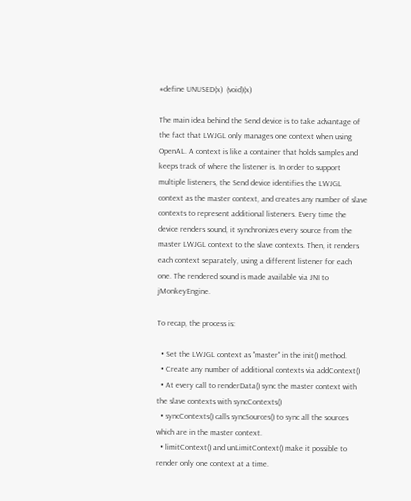#define UNUSED(x)  (void)(x)

The main idea behind the Send device is to take advantage of the fact that LWJGL only manages one context when using OpenAL. A context is like a container that holds samples and keeps track of where the listener is. In order to support multiple listeners, the Send device identifies the LWJGL context as the master context, and creates any number of slave contexts to represent additional listeners. Every time the device renders sound, it synchronizes every source from the master LWJGL context to the slave contexts. Then, it renders each context separately, using a different listener for each one. The rendered sound is made available via JNI to jMonkeyEngine.

To recap, the process is:

  • Set the LWJGL context as "master" in the init() method.
  • Create any number of additional contexts via addContext()
  • At every call to renderData() sync the master context with the slave contexts with syncContexts()
  • syncContexts() calls syncSources() to sync all the sources which are in the master context.
  • limitContext() and unLimitContext() make it possible to render only one context at a time.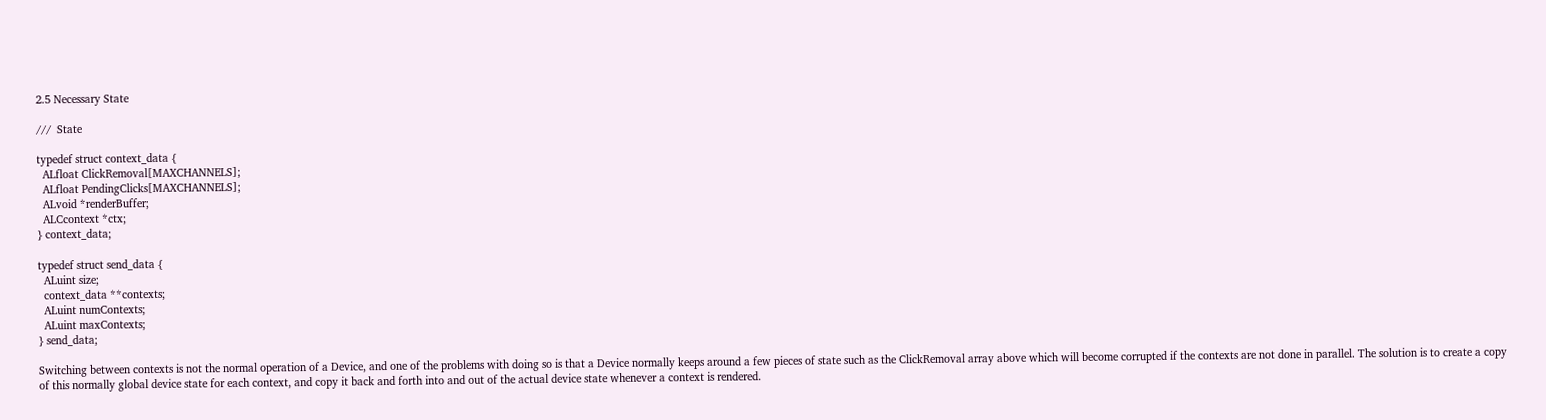2.5 Necessary State

///  State

typedef struct context_data {
  ALfloat ClickRemoval[MAXCHANNELS];
  ALfloat PendingClicks[MAXCHANNELS];
  ALvoid *renderBuffer;
  ALCcontext *ctx;
} context_data;

typedef struct send_data {
  ALuint size;
  context_data **contexts;
  ALuint numContexts;
  ALuint maxContexts;
} send_data;

Switching between contexts is not the normal operation of a Device, and one of the problems with doing so is that a Device normally keeps around a few pieces of state such as the ClickRemoval array above which will become corrupted if the contexts are not done in parallel. The solution is to create a copy of this normally global device state for each context, and copy it back and forth into and out of the actual device state whenever a context is rendered.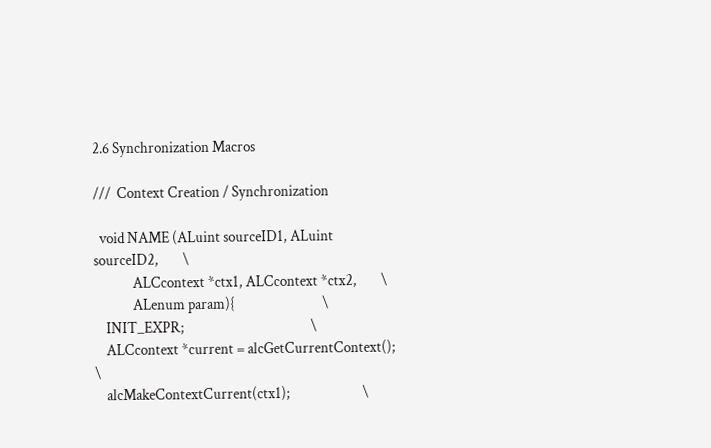2.6 Synchronization Macros

///  Context Creation / Synchronization

  void NAME (ALuint sourceID1, ALuint sourceID2,        \
             ALCcontext *ctx1, ALCcontext *ctx2,        \
             ALenum param){                             \
    INIT_EXPR;                                          \
    ALCcontext *current = alcGetCurrentContext();       \
    alcMakeContextCurrent(ctx1);                        \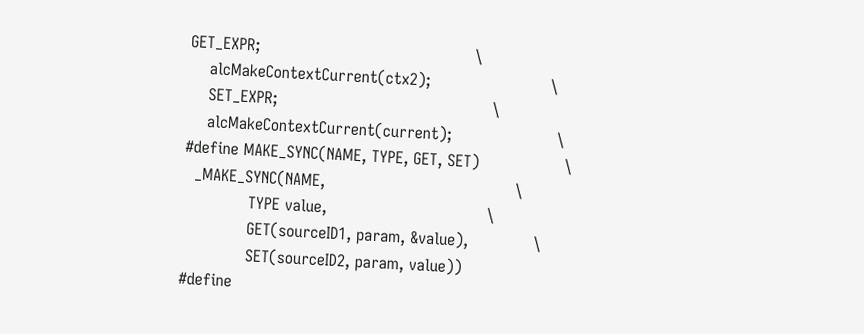GET_EXPR;                                           \
    alcMakeContextCurrent(ctx2);                        \
    SET_EXPR;                                           \
    alcMakeContextCurrent(current);                     \
#define MAKE_SYNC(NAME, TYPE, GET, SET)                 \
  _MAKE_SYNC(NAME,                                      \
             TYPE value,                                \
             GET(sourceID1, param, &value),             \
             SET(sourceID2, param, value))
#define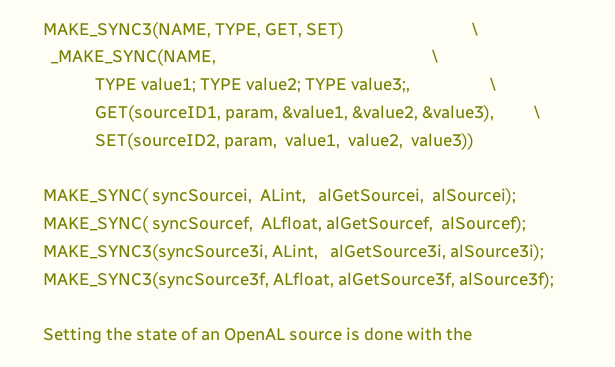MAKE_SYNC3(NAME, TYPE, GET, SET)                                \
  _MAKE_SYNC(NAME,                                                      \
             TYPE value1; TYPE value2; TYPE value3;,                    \
             GET(sourceID1, param, &value1, &value2, &value3),          \
             SET(sourceID2, param,  value1,  value2,  value3))

MAKE_SYNC( syncSourcei,  ALint,   alGetSourcei,  alSourcei);
MAKE_SYNC( syncSourcef,  ALfloat, alGetSourcef,  alSourcef);
MAKE_SYNC3(syncSource3i, ALint,   alGetSource3i, alSource3i);
MAKE_SYNC3(syncSource3f, ALfloat, alGetSource3f, alSource3f);

Setting the state of an OpenAL source is done with the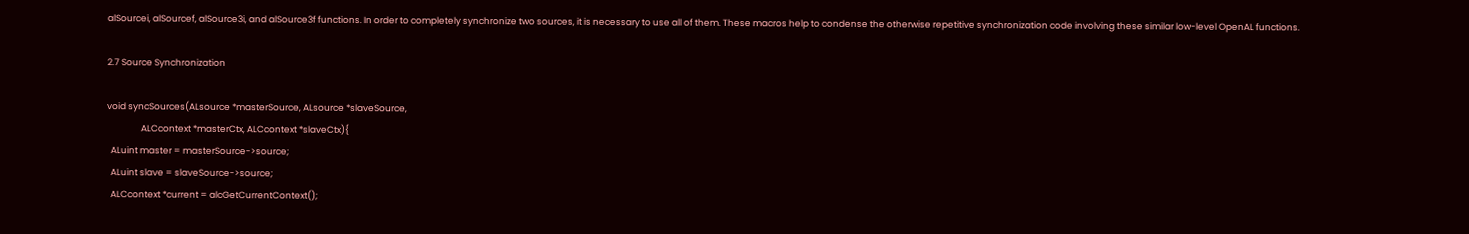alSourcei, alSourcef, alSource3i, and alSource3f functions. In order to completely synchronize two sources, it is necessary to use all of them. These macros help to condense the otherwise repetitive synchronization code involving these similar low-level OpenAL functions.

2.7 Source Synchronization

void syncSources(ALsource *masterSource, ALsource *slaveSource,
                 ALCcontext *masterCtx, ALCcontext *slaveCtx){
  ALuint master = masterSource->source;
  ALuint slave = slaveSource->source;
  ALCcontext *current = alcGetCurrentContext();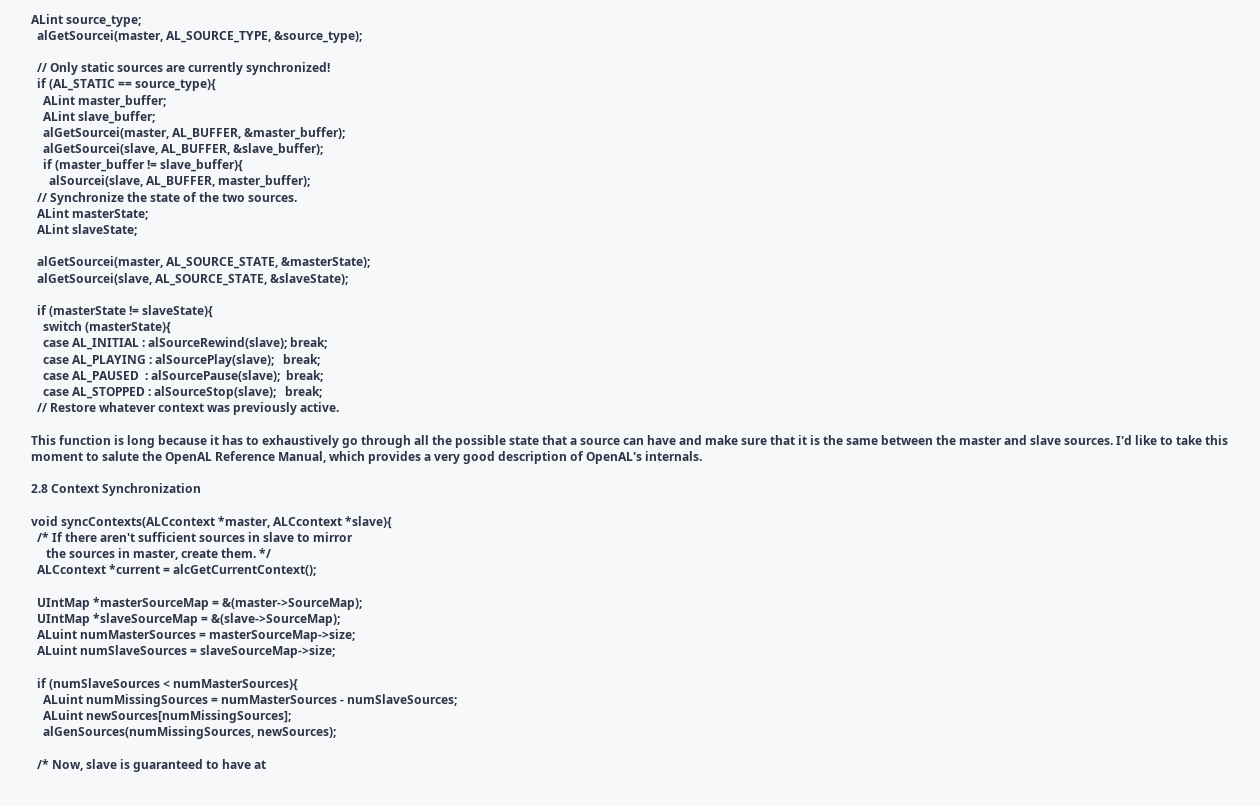ALint source_type;
  alGetSourcei(master, AL_SOURCE_TYPE, &source_type);

  // Only static sources are currently synchronized!
  if (AL_STATIC == source_type){
    ALint master_buffer;
    ALint slave_buffer;
    alGetSourcei(master, AL_BUFFER, &master_buffer);
    alGetSourcei(slave, AL_BUFFER, &slave_buffer);
    if (master_buffer != slave_buffer){
      alSourcei(slave, AL_BUFFER, master_buffer);
  // Synchronize the state of the two sources.
  ALint masterState;
  ALint slaveState;

  alGetSourcei(master, AL_SOURCE_STATE, &masterState);
  alGetSourcei(slave, AL_SOURCE_STATE, &slaveState);

  if (masterState != slaveState){
    switch (masterState){
    case AL_INITIAL : alSourceRewind(slave); break;
    case AL_PLAYING : alSourcePlay(slave);   break;
    case AL_PAUSED  : alSourcePause(slave);  break;
    case AL_STOPPED : alSourceStop(slave);   break;
  // Restore whatever context was previously active.

This function is long because it has to exhaustively go through all the possible state that a source can have and make sure that it is the same between the master and slave sources. I'd like to take this moment to salute the OpenAL Reference Manual, which provides a very good description of OpenAL's internals.

2.8 Context Synchronization

void syncContexts(ALCcontext *master, ALCcontext *slave){
  /* If there aren't sufficient sources in slave to mirror
     the sources in master, create them. */
  ALCcontext *current = alcGetCurrentContext();

  UIntMap *masterSourceMap = &(master->SourceMap);
  UIntMap *slaveSourceMap = &(slave->SourceMap);
  ALuint numMasterSources = masterSourceMap->size;
  ALuint numSlaveSources = slaveSourceMap->size;

  if (numSlaveSources < numMasterSources){
    ALuint numMissingSources = numMasterSources - numSlaveSources;
    ALuint newSources[numMissingSources];
    alGenSources(numMissingSources, newSources);

  /* Now, slave is guaranteed to have at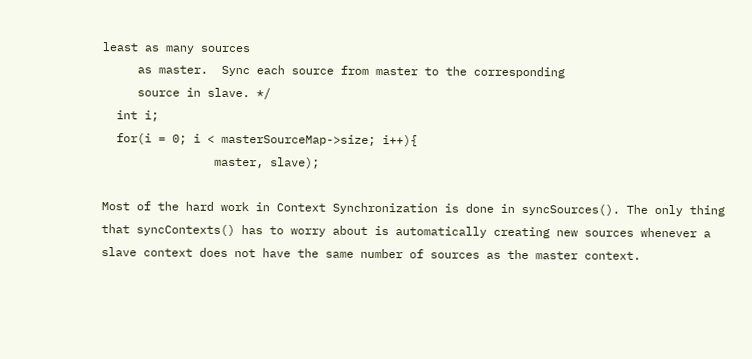least as many sources
     as master.  Sync each source from master to the corresponding
     source in slave. */
  int i;
  for(i = 0; i < masterSourceMap->size; i++){
                master, slave);

Most of the hard work in Context Synchronization is done in syncSources(). The only thing that syncContexts() has to worry about is automatically creating new sources whenever a slave context does not have the same number of sources as the master context.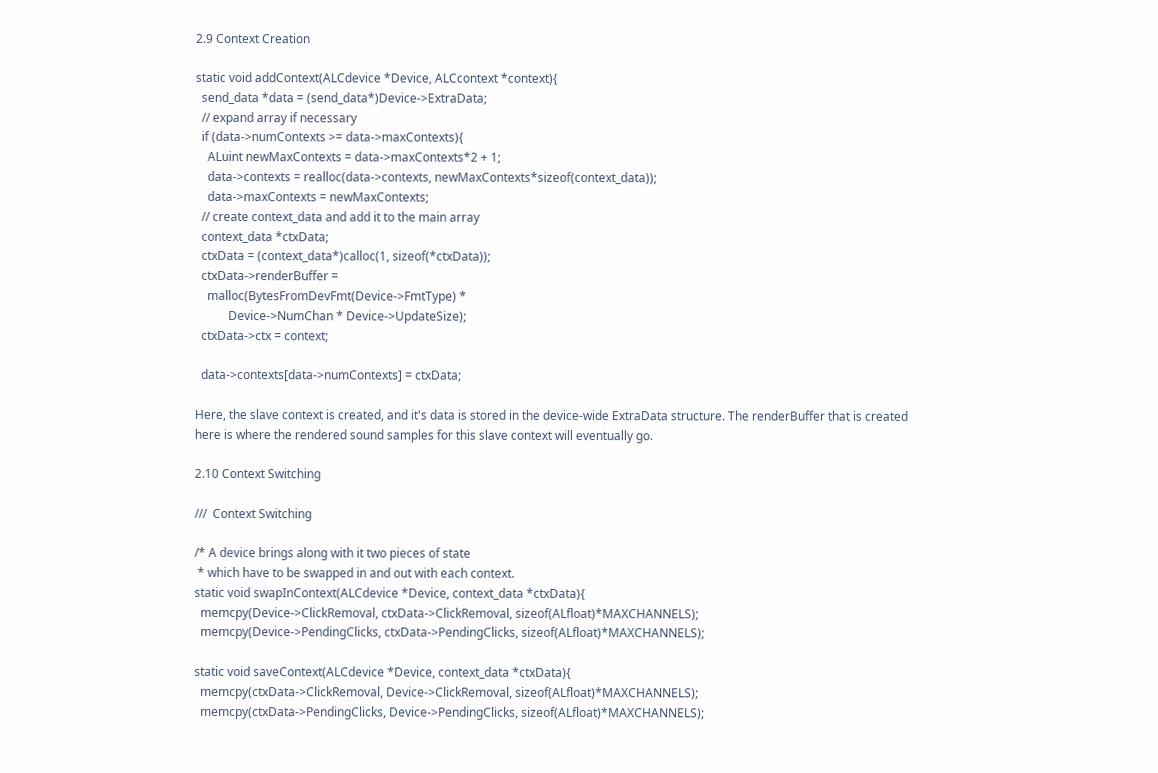2.9 Context Creation

static void addContext(ALCdevice *Device, ALCcontext *context){
  send_data *data = (send_data*)Device->ExtraData;
  // expand array if necessary
  if (data->numContexts >= data->maxContexts){
    ALuint newMaxContexts = data->maxContexts*2 + 1;
    data->contexts = realloc(data->contexts, newMaxContexts*sizeof(context_data));
    data->maxContexts = newMaxContexts;
  // create context_data and add it to the main array
  context_data *ctxData;
  ctxData = (context_data*)calloc(1, sizeof(*ctxData));
  ctxData->renderBuffer =
    malloc(BytesFromDevFmt(Device->FmtType) *
           Device->NumChan * Device->UpdateSize);
  ctxData->ctx = context;

  data->contexts[data->numContexts] = ctxData;

Here, the slave context is created, and it's data is stored in the device-wide ExtraData structure. The renderBuffer that is created here is where the rendered sound samples for this slave context will eventually go.

2.10 Context Switching

///  Context Switching

/* A device brings along with it two pieces of state
 * which have to be swapped in and out with each context.
static void swapInContext(ALCdevice *Device, context_data *ctxData){
  memcpy(Device->ClickRemoval, ctxData->ClickRemoval, sizeof(ALfloat)*MAXCHANNELS);
  memcpy(Device->PendingClicks, ctxData->PendingClicks, sizeof(ALfloat)*MAXCHANNELS);

static void saveContext(ALCdevice *Device, context_data *ctxData){
  memcpy(ctxData->ClickRemoval, Device->ClickRemoval, sizeof(ALfloat)*MAXCHANNELS);
  memcpy(ctxData->PendingClicks, Device->PendingClicks, sizeof(ALfloat)*MAXCHANNELS);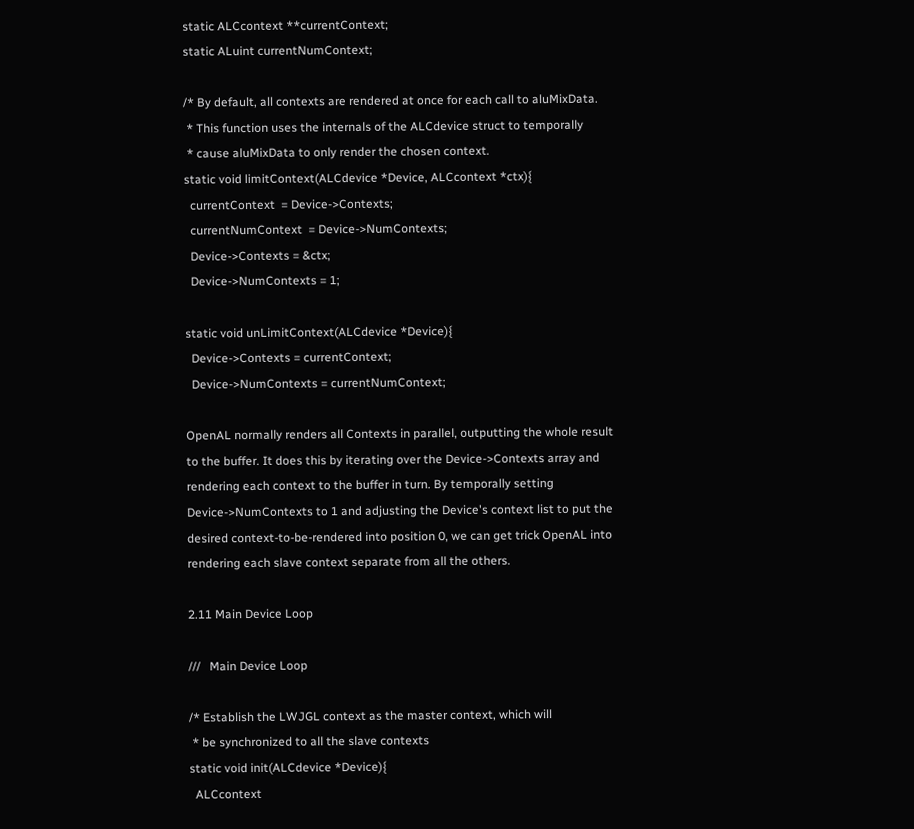static ALCcontext **currentContext;
static ALuint currentNumContext;

/* By default, all contexts are rendered at once for each call to aluMixData.
 * This function uses the internals of the ALCdevice struct to temporally
 * cause aluMixData to only render the chosen context.
static void limitContext(ALCdevice *Device, ALCcontext *ctx){
  currentContext  = Device->Contexts;
  currentNumContext  = Device->NumContexts;
  Device->Contexts = &ctx;
  Device->NumContexts = 1;

static void unLimitContext(ALCdevice *Device){
  Device->Contexts = currentContext;
  Device->NumContexts = currentNumContext;

OpenAL normally renders all Contexts in parallel, outputting the whole result to the buffer. It does this by iterating over the Device->Contexts array and rendering each context to the buffer in turn. By temporally setting Device->NumContexts to 1 and adjusting the Device's context list to put the desired context-to-be-rendered into position 0, we can get trick OpenAL into rendering each slave context separate from all the others.

2.11 Main Device Loop

///   Main Device Loop

/* Establish the LWJGL context as the master context, which will
 * be synchronized to all the slave contexts
static void init(ALCdevice *Device){
  ALCcontext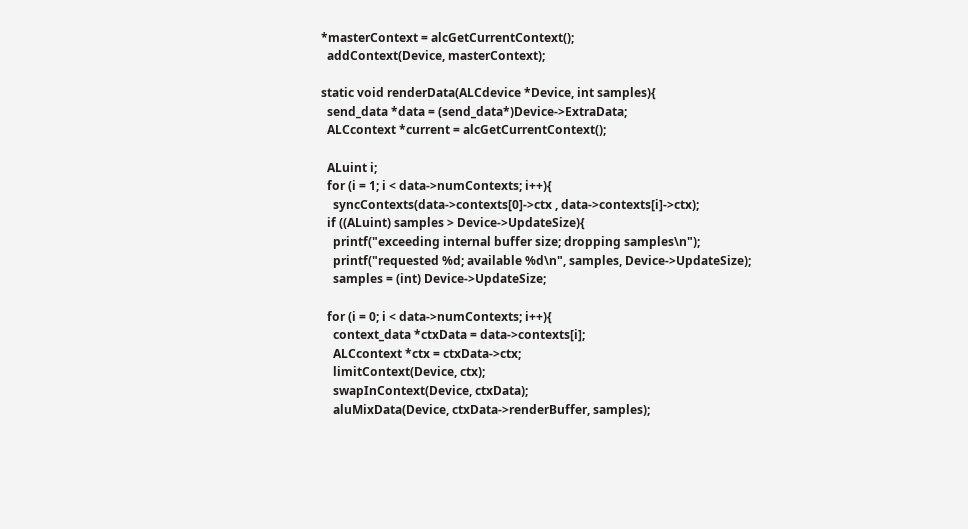*masterContext = alcGetCurrentContext();
  addContext(Device, masterContext);

static void renderData(ALCdevice *Device, int samples){
  send_data *data = (send_data*)Device->ExtraData;
  ALCcontext *current = alcGetCurrentContext();

  ALuint i;
  for (i = 1; i < data->numContexts; i++){
    syncContexts(data->contexts[0]->ctx , data->contexts[i]->ctx);
  if ((ALuint) samples > Device->UpdateSize){
    printf("exceeding internal buffer size; dropping samples\n");
    printf("requested %d; available %d\n", samples, Device->UpdateSize);
    samples = (int) Device->UpdateSize;

  for (i = 0; i < data->numContexts; i++){
    context_data *ctxData = data->contexts[i];
    ALCcontext *ctx = ctxData->ctx;
    limitContext(Device, ctx);
    swapInContext(Device, ctxData);
    aluMixData(Device, ctxData->renderBuffer, samples);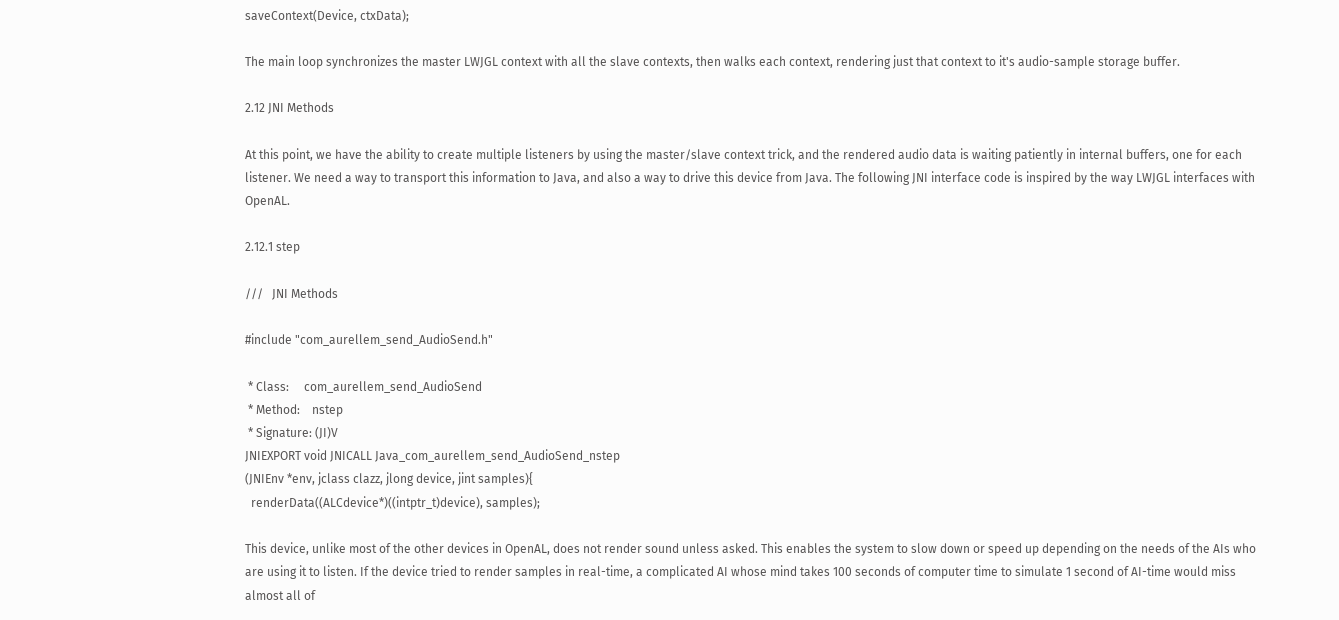saveContext(Device, ctxData);

The main loop synchronizes the master LWJGL context with all the slave contexts, then walks each context, rendering just that context to it's audio-sample storage buffer.

2.12 JNI Methods

At this point, we have the ability to create multiple listeners by using the master/slave context trick, and the rendered audio data is waiting patiently in internal buffers, one for each listener. We need a way to transport this information to Java, and also a way to drive this device from Java. The following JNI interface code is inspired by the way LWJGL interfaces with OpenAL.

2.12.1 step

///   JNI Methods

#include "com_aurellem_send_AudioSend.h"

 * Class:     com_aurellem_send_AudioSend
 * Method:    nstep
 * Signature: (JI)V
JNIEXPORT void JNICALL Java_com_aurellem_send_AudioSend_nstep
(JNIEnv *env, jclass clazz, jlong device, jint samples){
  renderData((ALCdevice*)((intptr_t)device), samples);

This device, unlike most of the other devices in OpenAL, does not render sound unless asked. This enables the system to slow down or speed up depending on the needs of the AIs who are using it to listen. If the device tried to render samples in real-time, a complicated AI whose mind takes 100 seconds of computer time to simulate 1 second of AI-time would miss almost all of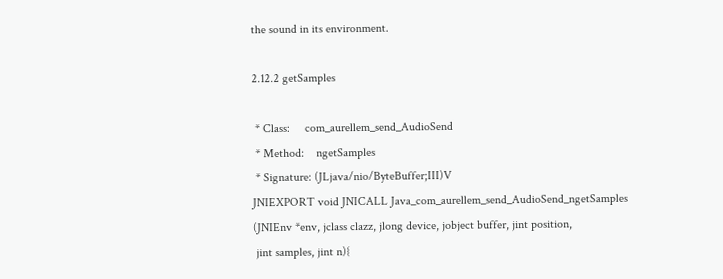the sound in its environment.

2.12.2 getSamples

 * Class:     com_aurellem_send_AudioSend
 * Method:    ngetSamples
 * Signature: (JLjava/nio/ByteBuffer;III)V
JNIEXPORT void JNICALL Java_com_aurellem_send_AudioSend_ngetSamples
(JNIEnv *env, jclass clazz, jlong device, jobject buffer, jint position,
 jint samples, jint n){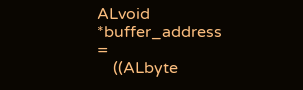ALvoid *buffer_address =
    ((ALbyte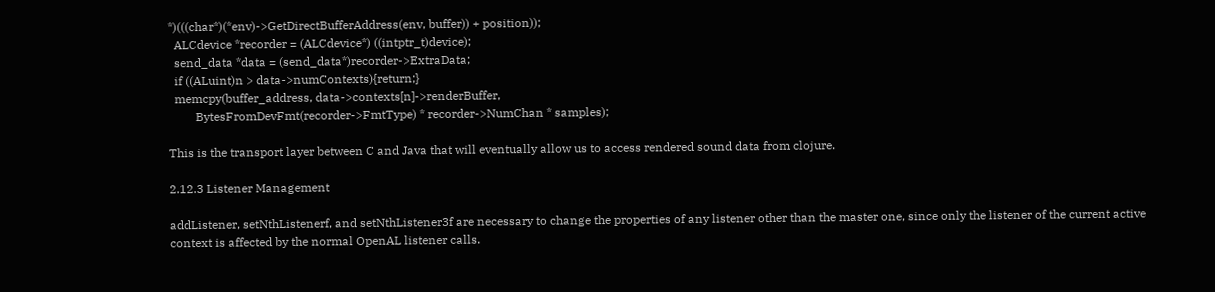*)(((char*)(*env)->GetDirectBufferAddress(env, buffer)) + position));
  ALCdevice *recorder = (ALCdevice*) ((intptr_t)device);
  send_data *data = (send_data*)recorder->ExtraData;
  if ((ALuint)n > data->numContexts){return;}
  memcpy(buffer_address, data->contexts[n]->renderBuffer,
         BytesFromDevFmt(recorder->FmtType) * recorder->NumChan * samples);

This is the transport layer between C and Java that will eventually allow us to access rendered sound data from clojure.

2.12.3 Listener Management

addListener, setNthListenerf, and setNthListener3f are necessary to change the properties of any listener other than the master one, since only the listener of the current active context is affected by the normal OpenAL listener calls.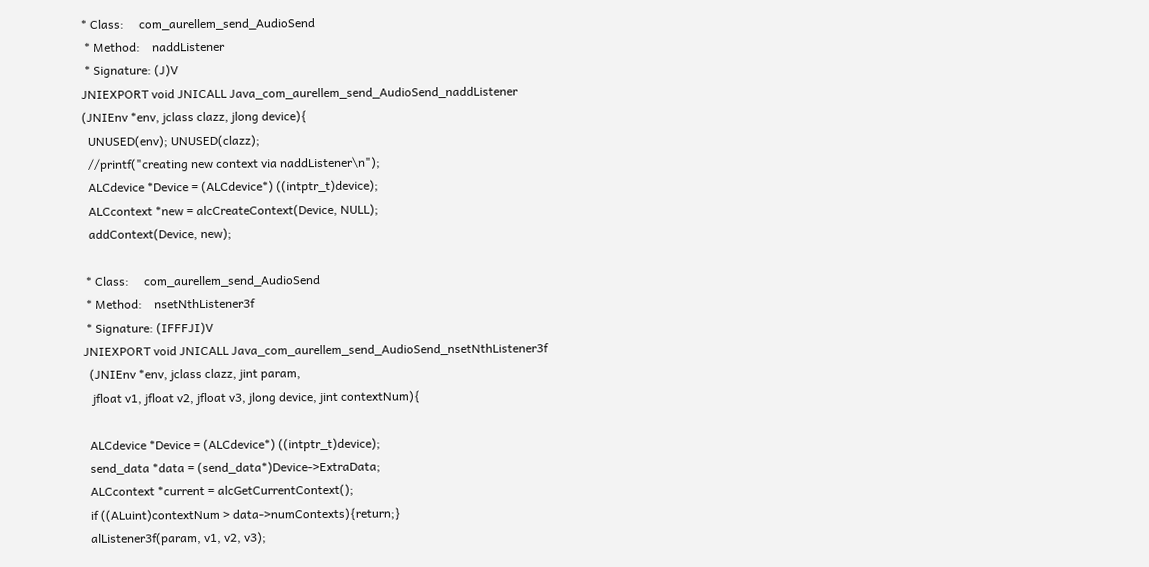* Class:     com_aurellem_send_AudioSend
 * Method:    naddListener
 * Signature: (J)V
JNIEXPORT void JNICALL Java_com_aurellem_send_AudioSend_naddListener
(JNIEnv *env, jclass clazz, jlong device){
  UNUSED(env); UNUSED(clazz);
  //printf("creating new context via naddListener\n");
  ALCdevice *Device = (ALCdevice*) ((intptr_t)device);
  ALCcontext *new = alcCreateContext(Device, NULL);
  addContext(Device, new);

 * Class:     com_aurellem_send_AudioSend
 * Method:    nsetNthListener3f
 * Signature: (IFFFJI)V
JNIEXPORT void JNICALL Java_com_aurellem_send_AudioSend_nsetNthListener3f
  (JNIEnv *env, jclass clazz, jint param,
   jfloat v1, jfloat v2, jfloat v3, jlong device, jint contextNum){

  ALCdevice *Device = (ALCdevice*) ((intptr_t)device);
  send_data *data = (send_data*)Device->ExtraData;
  ALCcontext *current = alcGetCurrentContext();
  if ((ALuint)contextNum > data->numContexts){return;}
  alListener3f(param, v1, v2, v3);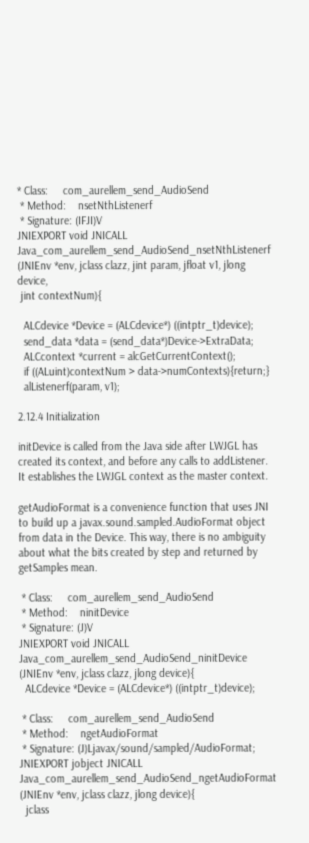* Class:     com_aurellem_send_AudioSend
 * Method:    nsetNthListenerf
 * Signature: (IFJI)V
JNIEXPORT void JNICALL Java_com_aurellem_send_AudioSend_nsetNthListenerf
(JNIEnv *env, jclass clazz, jint param, jfloat v1, jlong device,
 jint contextNum){

  ALCdevice *Device = (ALCdevice*) ((intptr_t)device);
  send_data *data = (send_data*)Device->ExtraData;
  ALCcontext *current = alcGetCurrentContext();
  if ((ALuint)contextNum > data->numContexts){return;}
  alListenerf(param, v1);

2.12.4 Initialization

initDevice is called from the Java side after LWJGL has created its context, and before any calls to addListener. It establishes the LWJGL context as the master context.

getAudioFormat is a convenience function that uses JNI to build up a javax.sound.sampled.AudioFormat object from data in the Device. This way, there is no ambiguity about what the bits created by step and returned by getSamples mean.

 * Class:     com_aurellem_send_AudioSend
 * Method:    ninitDevice
 * Signature: (J)V
JNIEXPORT void JNICALL Java_com_aurellem_send_AudioSend_ninitDevice
(JNIEnv *env, jclass clazz, jlong device){
  ALCdevice *Device = (ALCdevice*) ((intptr_t)device);

 * Class:     com_aurellem_send_AudioSend
 * Method:    ngetAudioFormat
 * Signature: (J)Ljavax/sound/sampled/AudioFormat;
JNIEXPORT jobject JNICALL Java_com_aurellem_send_AudioSend_ngetAudioFormat
(JNIEnv *env, jclass clazz, jlong device){
  jclass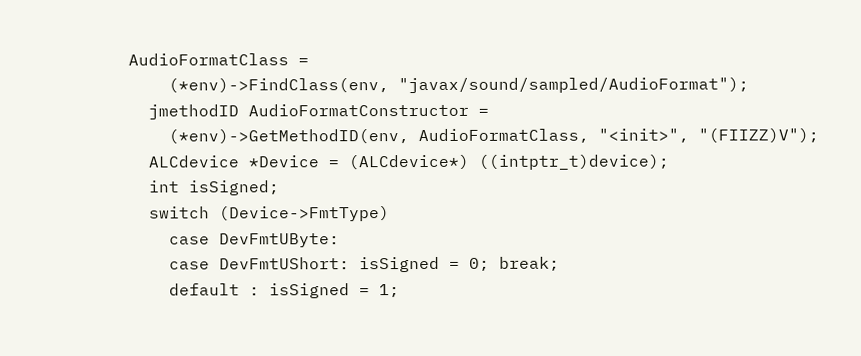AudioFormatClass =
    (*env)->FindClass(env, "javax/sound/sampled/AudioFormat");
  jmethodID AudioFormatConstructor =
    (*env)->GetMethodID(env, AudioFormatClass, "<init>", "(FIIZZ)V");
  ALCdevice *Device = (ALCdevice*) ((intptr_t)device);
  int isSigned;
  switch (Device->FmtType)
    case DevFmtUByte:
    case DevFmtUShort: isSigned = 0; break;
    default : isSigned = 1;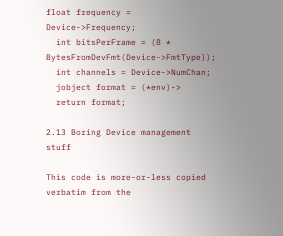float frequency = Device->Frequency;
  int bitsPerFrame = (8 * BytesFromDevFmt(Device->FmtType));
  int channels = Device->NumChan;
  jobject format = (*env)->
  return format;

2.13 Boring Device management stuff

This code is more-or-less copied verbatim from the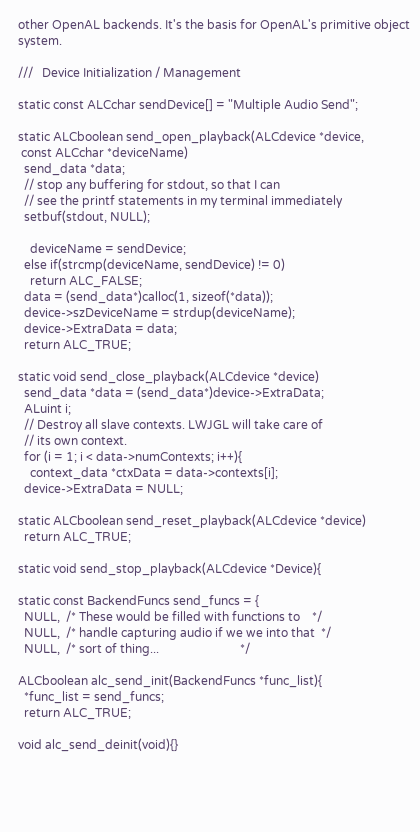other OpenAL backends. It's the basis for OpenAL's primitive object system.

///   Device Initialization / Management

static const ALCchar sendDevice[] = "Multiple Audio Send";

static ALCboolean send_open_playback(ALCdevice *device,
 const ALCchar *deviceName)
  send_data *data;
  // stop any buffering for stdout, so that I can
  // see the printf statements in my terminal immediately
  setbuf(stdout, NULL);

    deviceName = sendDevice;
  else if(strcmp(deviceName, sendDevice) != 0)
    return ALC_FALSE;
  data = (send_data*)calloc(1, sizeof(*data));
  device->szDeviceName = strdup(deviceName);
  device->ExtraData = data;
  return ALC_TRUE;

static void send_close_playback(ALCdevice *device)
  send_data *data = (send_data*)device->ExtraData;
  ALuint i;
  // Destroy all slave contexts. LWJGL will take care of
  // its own context.
  for (i = 1; i < data->numContexts; i++){
    context_data *ctxData = data->contexts[i];
  device->ExtraData = NULL;

static ALCboolean send_reset_playback(ALCdevice *device)
  return ALC_TRUE;

static void send_stop_playback(ALCdevice *Device){

static const BackendFuncs send_funcs = {
  NULL,  /* These would be filled with functions to    */
  NULL,  /* handle capturing audio if we we into that  */
  NULL,  /* sort of thing...                           */

ALCboolean alc_send_init(BackendFuncs *func_list){
  *func_list = send_funcs;
  return ALC_TRUE;

void alc_send_deinit(void){}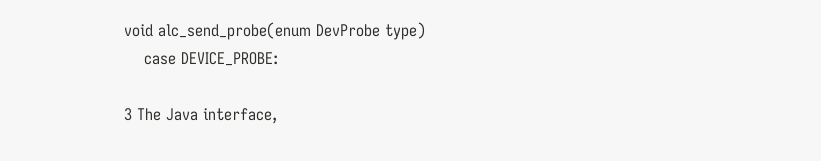void alc_send_probe(enum DevProbe type)
    case DEVICE_PROBE:

3 The Java interface,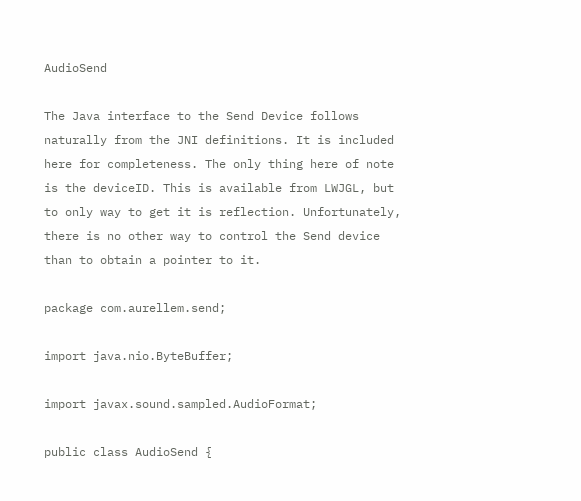AudioSend

The Java interface to the Send Device follows naturally from the JNI definitions. It is included here for completeness. The only thing here of note is the deviceID. This is available from LWJGL, but to only way to get it is reflection. Unfortunately, there is no other way to control the Send device than to obtain a pointer to it.

package com.aurellem.send;

import java.nio.ByteBuffer;

import javax.sound.sampled.AudioFormat;

public class AudioSend {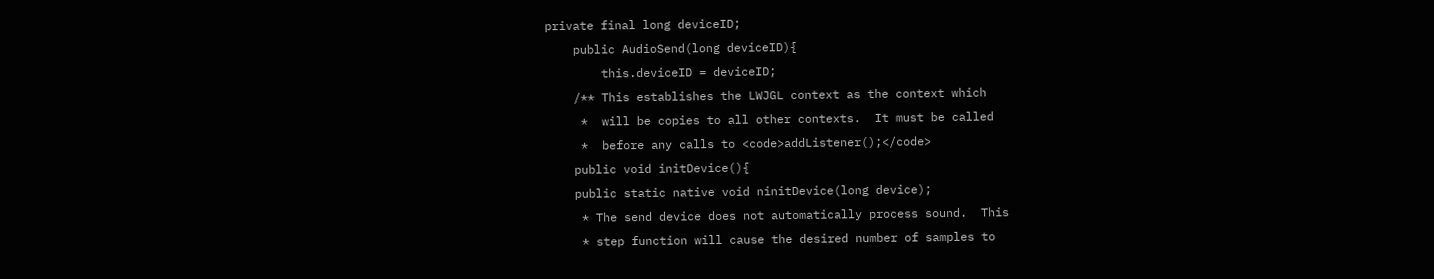private final long deviceID;
    public AudioSend(long deviceID){
        this.deviceID = deviceID;
    /** This establishes the LWJGL context as the context which
     *  will be copies to all other contexts.  It must be called
     *  before any calls to <code>addListener();</code>
    public void initDevice(){
    public static native void ninitDevice(long device);
     * The send device does not automatically process sound.  This
     * step function will cause the desired number of samples to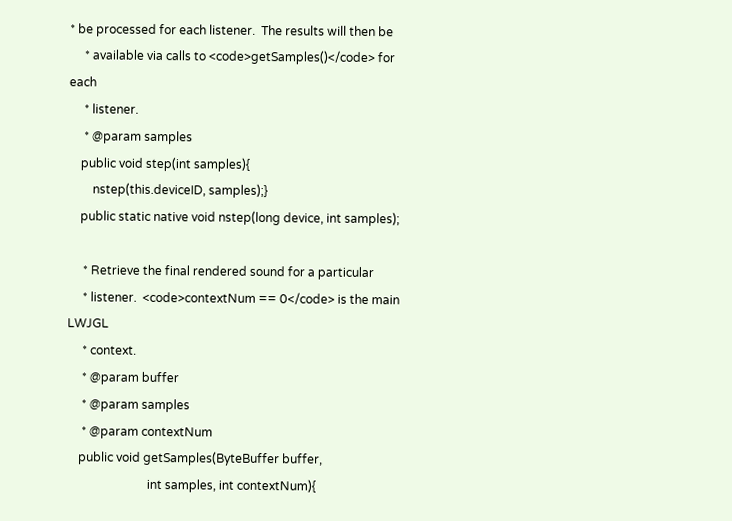* be processed for each listener.  The results will then be
     * available via calls to <code>getSamples()</code> for each
     * listener.
     * @param samples
    public void step(int samples){
        nstep(this.deviceID, samples);}
    public static native void nstep(long device, int samples);

     * Retrieve the final rendered sound for a particular
     * listener.  <code>contextNum == 0</code> is the main LWJGL
     * context.
     * @param buffer
     * @param samples
     * @param contextNum
    public void getSamples(ByteBuffer buffer,
                           int samples, int contextNum){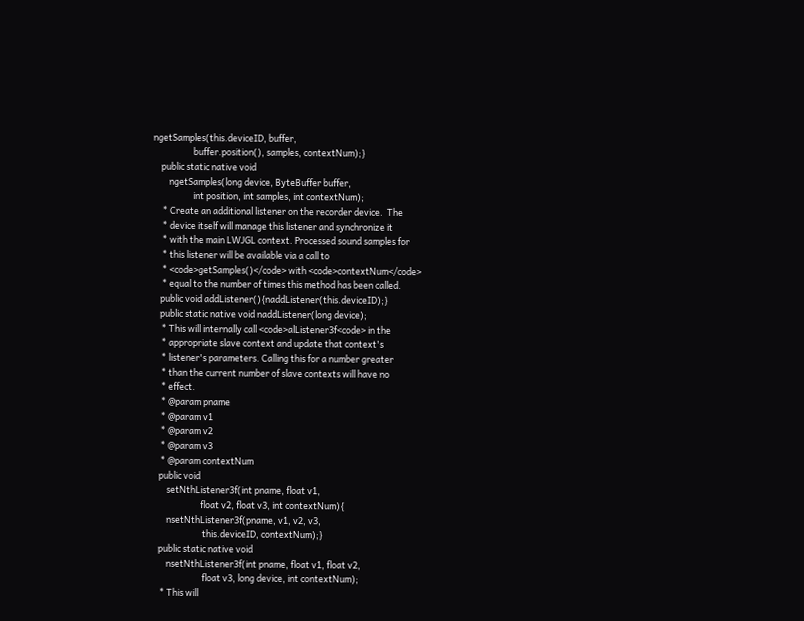ngetSamples(this.deviceID, buffer,
                    buffer.position(), samples, contextNum);}
    public static native void
        ngetSamples(long device, ByteBuffer buffer,
                    int position, int samples, int contextNum);
     * Create an additional listener on the recorder device.  The
     * device itself will manage this listener and synchronize it
     * with the main LWJGL context. Processed sound samples for
     * this listener will be available via a call to
     * <code>getSamples()</code> with <code>contextNum</code>
     * equal to the number of times this method has been called.
    public void addListener(){naddListener(this.deviceID);}
    public static native void naddListener(long device);
     * This will internally call <code>alListener3f<code> in the
     * appropriate slave context and update that context's
     * listener's parameters. Calling this for a number greater
     * than the current number of slave contexts will have no
     * effect.
     * @param pname
     * @param v1
     * @param v2
     * @param v3
     * @param contextNum
    public void
        setNthListener3f(int pname, float v1,
                         float v2, float v3, int contextNum){
        nsetNthListener3f(pname, v1, v2, v3,
                          this.deviceID, contextNum);}
    public static native void
        nsetNthListener3f(int pname, float v1, float v2,
                          float v3, long device, int contextNum);
     * This will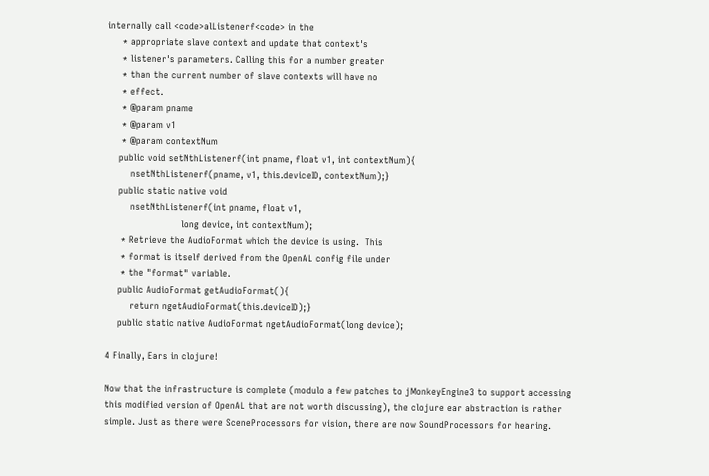internally call <code>alListenerf<code> in the
     * appropriate slave context and update that context's
     * listener's parameters. Calling this for a number greater
     * than the current number of slave contexts will have no
     * effect.
     * @param pname
     * @param v1
     * @param contextNum
    public void setNthListenerf(int pname, float v1, int contextNum){
        nsetNthListenerf(pname, v1, this.deviceID, contextNum);}
    public static native void
        nsetNthListenerf(int pname, float v1,
                         long device, int contextNum);
     * Retrieve the AudioFormat which the device is using.  This
     * format is itself derived from the OpenAL config file under
     * the "format" variable.
    public AudioFormat getAudioFormat(){
        return ngetAudioFormat(this.deviceID);}
    public static native AudioFormat ngetAudioFormat(long device);

4 Finally, Ears in clojure!

Now that the infrastructure is complete (modulo a few patches to jMonkeyEngine3 to support accessing this modified version of OpenAL that are not worth discussing), the clojure ear abstraction is rather simple. Just as there were SceneProcessors for vision, there are now SoundProcessors for hearing.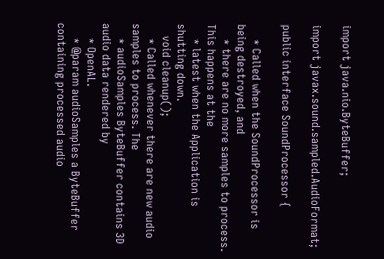import java.nio.ByteBuffer;

import javax.sound.sampled.AudioFormat;

public interface SoundProcessor {

     * Called when the SoundProcessor is being destroyed, and
     * there are no more samples to process.  This happens at the
     * latest when the Application is shutting down.
    void cleanup();
     * Called whenever there are new audio samples to process. The
     * audioSamples ByteBuffer contains 3D audio data rendered by
     * OpenAL.
     * @param audioSamples a ByteBuffer containing processed audio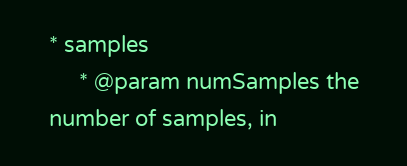* samples
     * @param numSamples the number of samples, in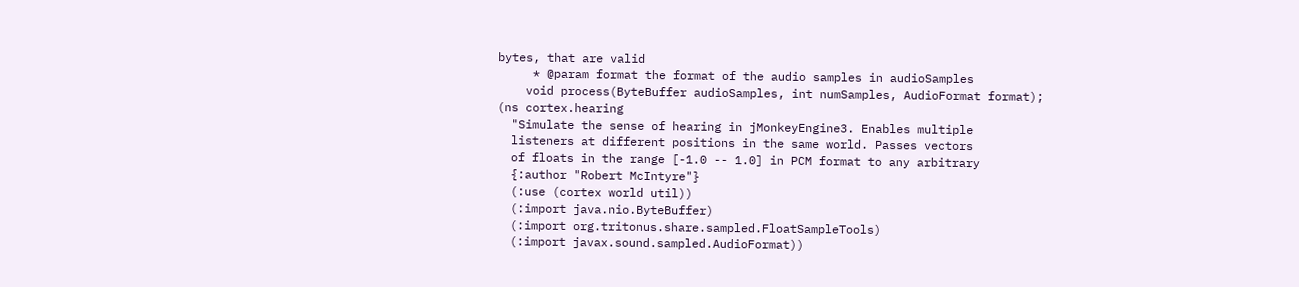bytes, that are valid
     * @param format the format of the audio samples in audioSamples
    void process(ByteBuffer audioSamples, int numSamples, AudioFormat format);
(ns cortex.hearing
  "Simulate the sense of hearing in jMonkeyEngine3. Enables multiple
  listeners at different positions in the same world. Passes vectors
  of floats in the range [-1.0 -- 1.0] in PCM format to any arbitrary
  {:author "Robert McIntyre"}
  (:use (cortex world util))
  (:import java.nio.ByteBuffer)
  (:import org.tritonus.share.sampled.FloatSampleTools)
  (:import javax.sound.sampled.AudioFormat))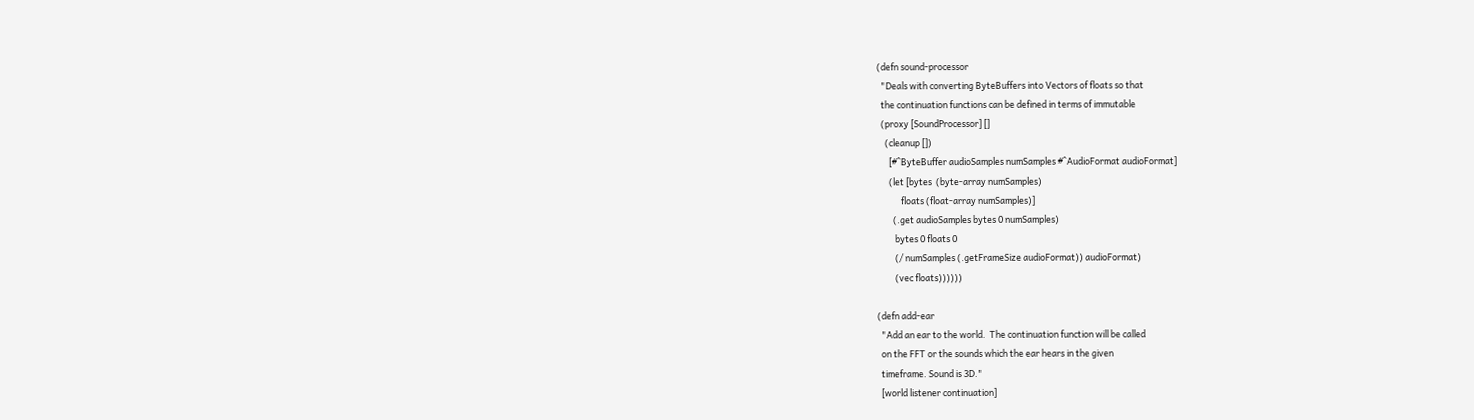(defn sound-processor
  "Deals with converting ByteBuffers into Vectors of floats so that
  the continuation functions can be defined in terms of immutable
  (proxy [SoundProcessor] []
    (cleanup [])
      [#^ByteBuffer audioSamples numSamples #^AudioFormat audioFormat]
      (let [bytes  (byte-array numSamples)
            floats (float-array numSamples)]
        (.get audioSamples bytes 0 numSamples)
         bytes 0 floats 0
         (/ numSamples (.getFrameSize audioFormat)) audioFormat)
         (vec floats))))))

(defn add-ear
  "Add an ear to the world.  The continuation function will be called
  on the FFT or the sounds which the ear hears in the given
  timeframe. Sound is 3D."
  [world listener continuation]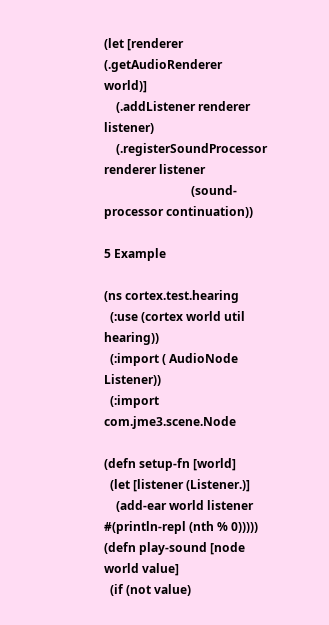(let [renderer (.getAudioRenderer world)]
    (.addListener renderer listener)
    (.registerSoundProcessor renderer listener
                             (sound-processor continuation))

5 Example

(ns cortex.test.hearing
  (:use (cortex world util hearing))
  (:import ( AudioNode Listener))
  (:import com.jme3.scene.Node

(defn setup-fn [world]
  (let [listener (Listener.)]
    (add-ear world listener #(println-repl (nth % 0)))))
(defn play-sound [node world value]
  (if (not value)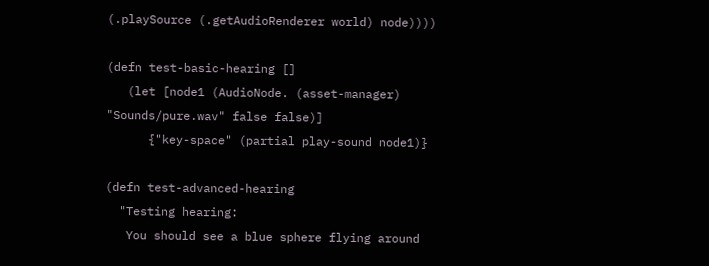(.playSource (.getAudioRenderer world) node))))

(defn test-basic-hearing []
   (let [node1 (AudioNode. (asset-manager) "Sounds/pure.wav" false false)]
      {"key-space" (partial play-sound node1)}

(defn test-advanced-hearing
  "Testing hearing:
   You should see a blue sphere flying around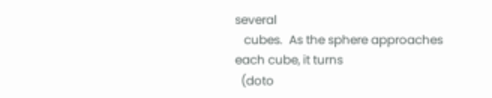several
   cubes.  As the sphere approaches each cube, it turns
  (doto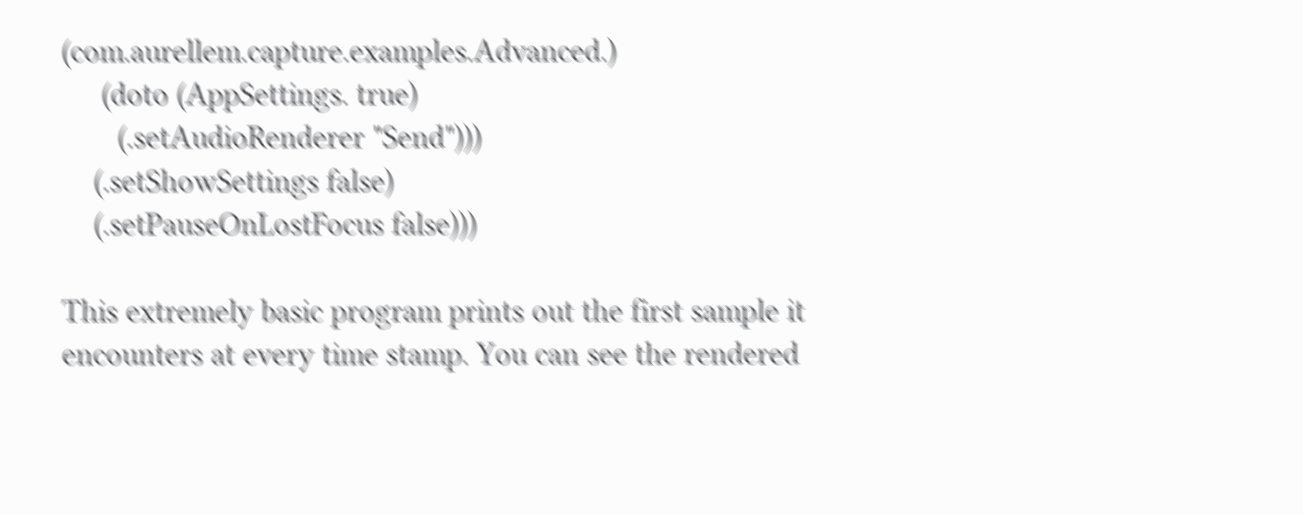(com.aurellem.capture.examples.Advanced.)
     (doto (AppSettings. true)
       (.setAudioRenderer "Send")))
    (.setShowSettings false)
    (.setPauseOnLostFocus false)))

This extremely basic program prints out the first sample it encounters at every time stamp. You can see the rendered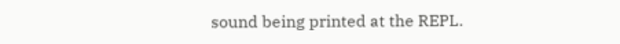sound being printed at the REPL.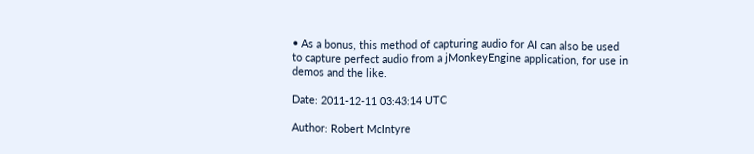• As a bonus, this method of capturing audio for AI can also be used to capture perfect audio from a jMonkeyEngine application, for use in demos and the like.

Date: 2011-12-11 03:43:14 UTC

Author: Robert McIntyre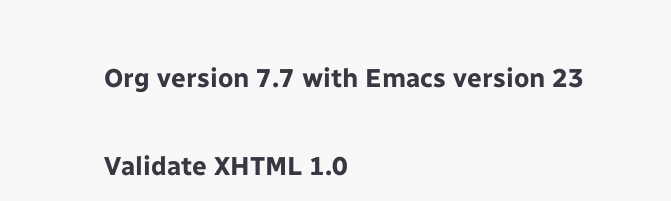Org version 7.7 with Emacs version 23

Validate XHTML 1.0